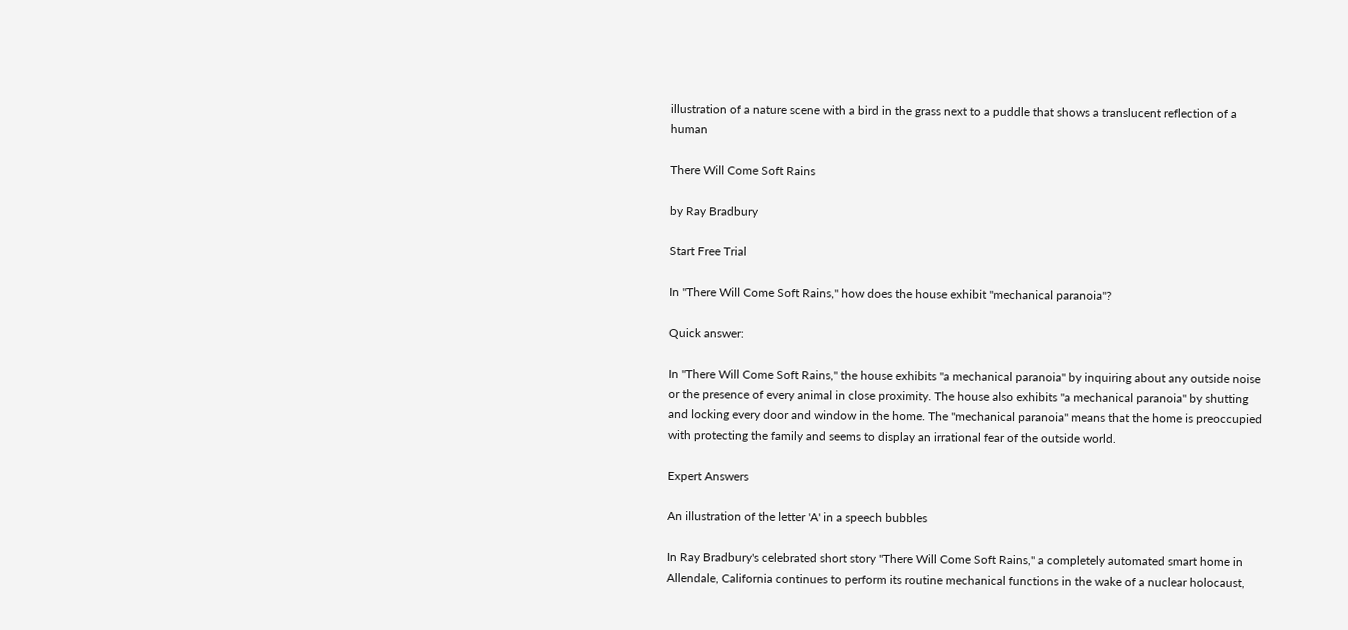illustration of a nature scene with a bird in the grass next to a puddle that shows a translucent reflection of a human

There Will Come Soft Rains

by Ray Bradbury

Start Free Trial

In "There Will Come Soft Rains," how does the house exhibit "mechanical paranoia"?

Quick answer:

In "There Will Come Soft Rains," the house exhibits "a mechanical paranoia" by inquiring about any outside noise or the presence of every animal in close proximity. The house also exhibits "a mechanical paranoia" by shutting and locking every door and window in the home. The "mechanical paranoia" means that the home is preoccupied with protecting the family and seems to display an irrational fear of the outside world.

Expert Answers

An illustration of the letter 'A' in a speech bubbles

In Ray Bradbury's celebrated short story "There Will Come Soft Rains," a completely automated smart home in Allendale, California continues to perform its routine mechanical functions in the wake of a nuclear holocaust,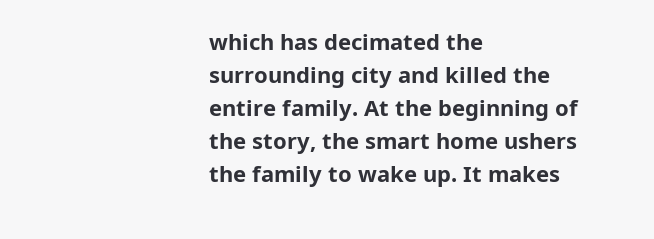which has decimated the surrounding city and killed the entire family. At the beginning of the story, the smart home ushers the family to wake up. It makes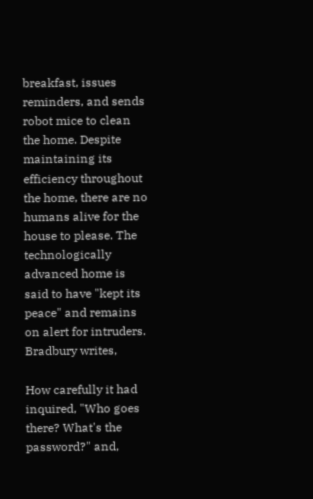breakfast, issues reminders, and sends robot mice to clean the home. Despite maintaining its efficiency throughout the home, there are no humans alive for the house to please. The technologically advanced home is said to have "kept its peace" and remains on alert for intruders. Bradbury writes,

How carefully it had inquired, "Who goes there? What's the password?" and,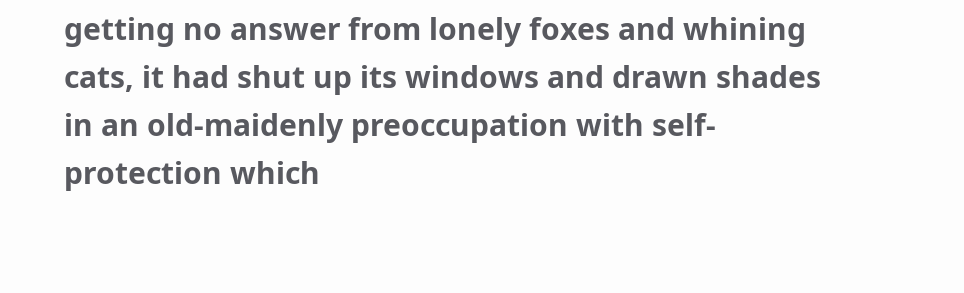getting no answer from lonely foxes and whining cats, it had shut up its windows and drawn shades in an old-maidenly preoccupation with self-protection which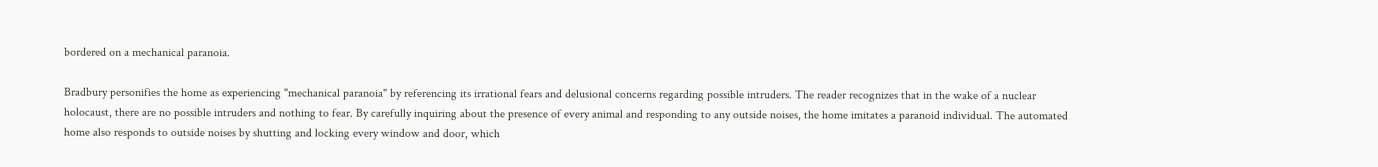bordered on a mechanical paranoia.

Bradbury personifies the home as experiencing "mechanical paranoia" by referencing its irrational fears and delusional concerns regarding possible intruders. The reader recognizes that in the wake of a nuclear holocaust, there are no possible intruders and nothing to fear. By carefully inquiring about the presence of every animal and responding to any outside noises, the home imitates a paranoid individual. The automated home also responds to outside noises by shutting and locking every window and door, which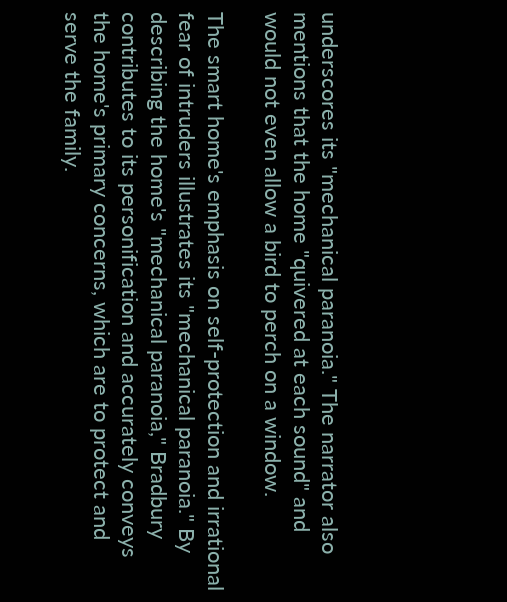underscores its "mechanical paranoia." The narrator also mentions that the home "quivered at each sound" and would not even allow a bird to perch on a window.

The smart home's emphasis on self-protection and irrational fear of intruders illustrates its "mechanical paranoia." By describing the home's "mechanical paranoia," Bradbury contributes to its personification and accurately conveys the home's primary concerns, which are to protect and serve the family.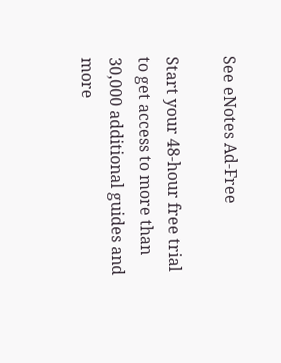See eNotes Ad-Free

Start your 48-hour free trial to get access to more than 30,000 additional guides and more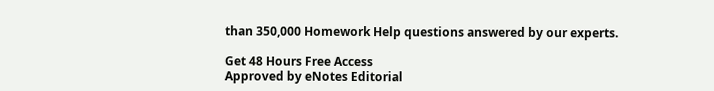than 350,000 Homework Help questions answered by our experts.

Get 48 Hours Free Access
Approved by eNotes Editorial